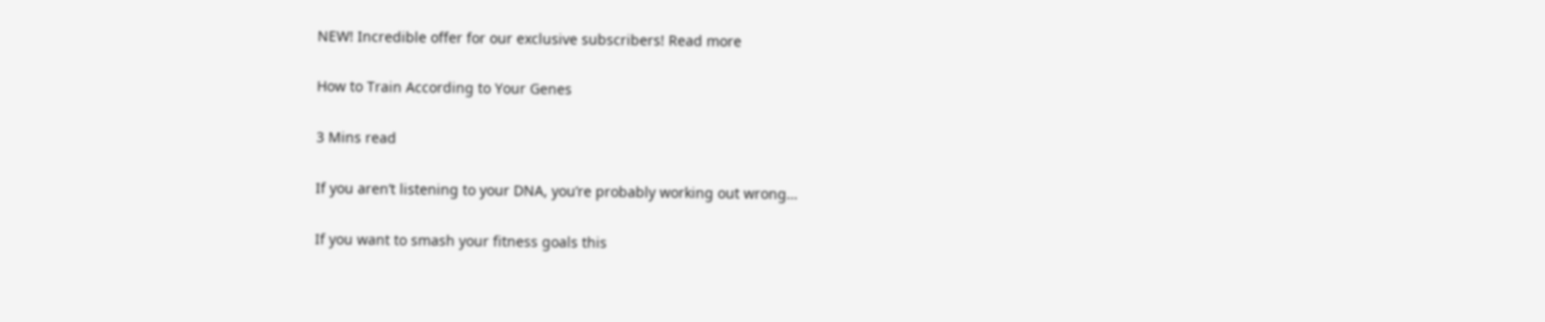NEW! Incredible offer for our exclusive subscribers! Read more

How to Train According to Your Genes

3 Mins read

If you aren’t listening to your DNA, you’re probably working out wrong…

If you want to smash your fitness goals this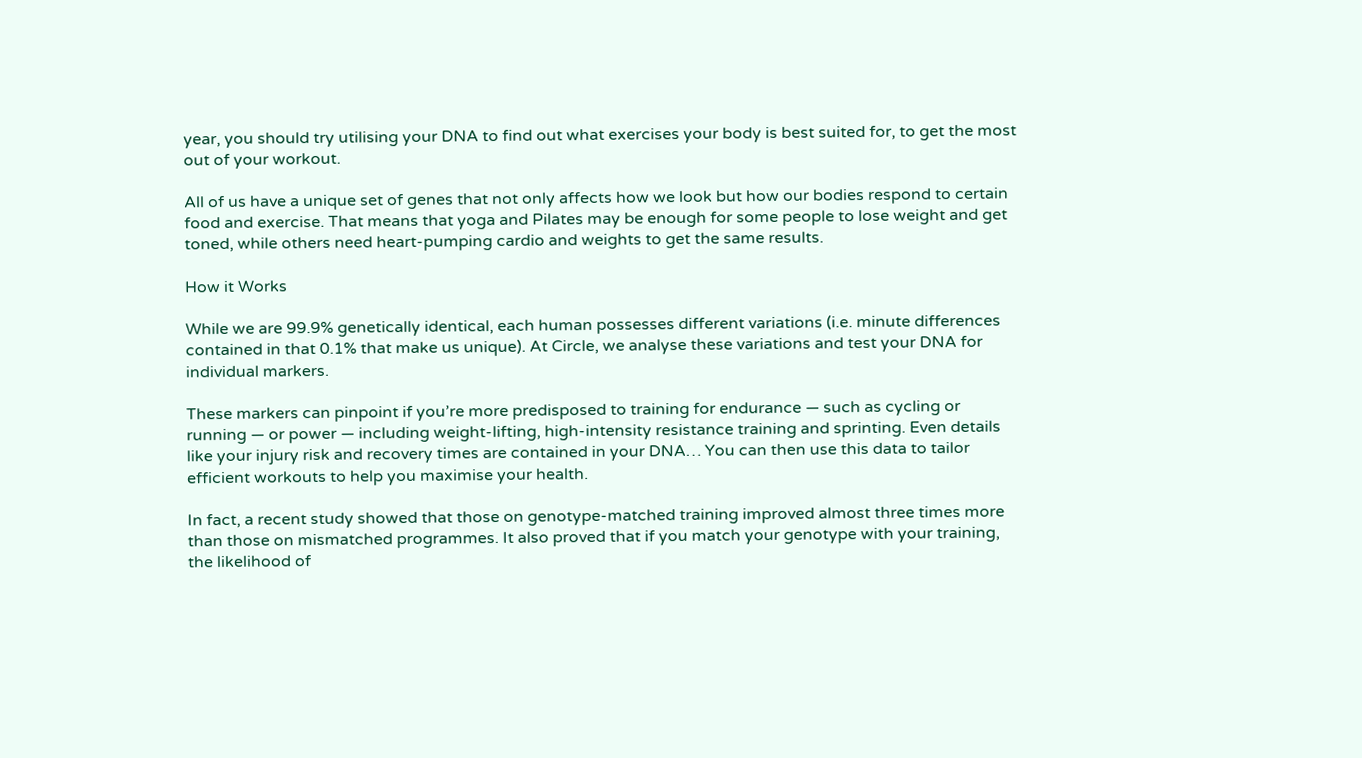year, you should try utilising your DNA to find out what exercises your body is best suited for, to get the most out of your workout.

All of us have a unique set of genes that not only affects how we look but how our bodies respond to certain food and exercise. That means that yoga and Pilates may be enough for some people to lose weight and get toned, while others need heart-pumping cardio and weights to get the same results.

How it Works

While we are 99.9% genetically identical, each human possesses different variations (i.e. minute differences contained in that 0.1% that make us unique). At Circle, we analyse these variations and test your DNA for individual markers.

These markers can pinpoint if you’re more predisposed to training for endurance — such as cycling or running — or power — including weight-lifting, high-intensity resistance training and sprinting. Even details like your injury risk and recovery times are contained in your DNA… You can then use this data to tailor efficient workouts to help you maximise your health.

In fact, a recent study showed that those on genotype-matched training improved almost three times more than those on mismatched programmes. It also proved that if you match your genotype with your training, the likelihood of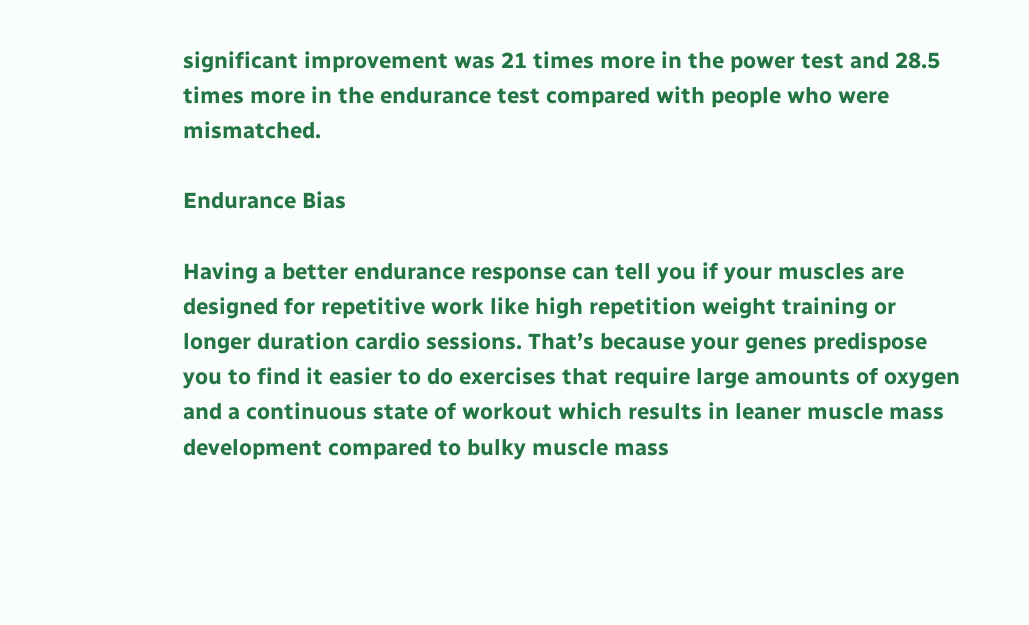significant improvement was 21 times more in the power test and 28.5 times more in the endurance test compared with people who were mismatched.

Endurance Bias

Having a better endurance response can tell you if your muscles are designed for repetitive work like high repetition weight training or longer duration cardio sessions. That’s because your genes predispose you to find it easier to do exercises that require large amounts of oxygen and a continuous state of workout which results in leaner muscle mass development compared to bulky muscle mass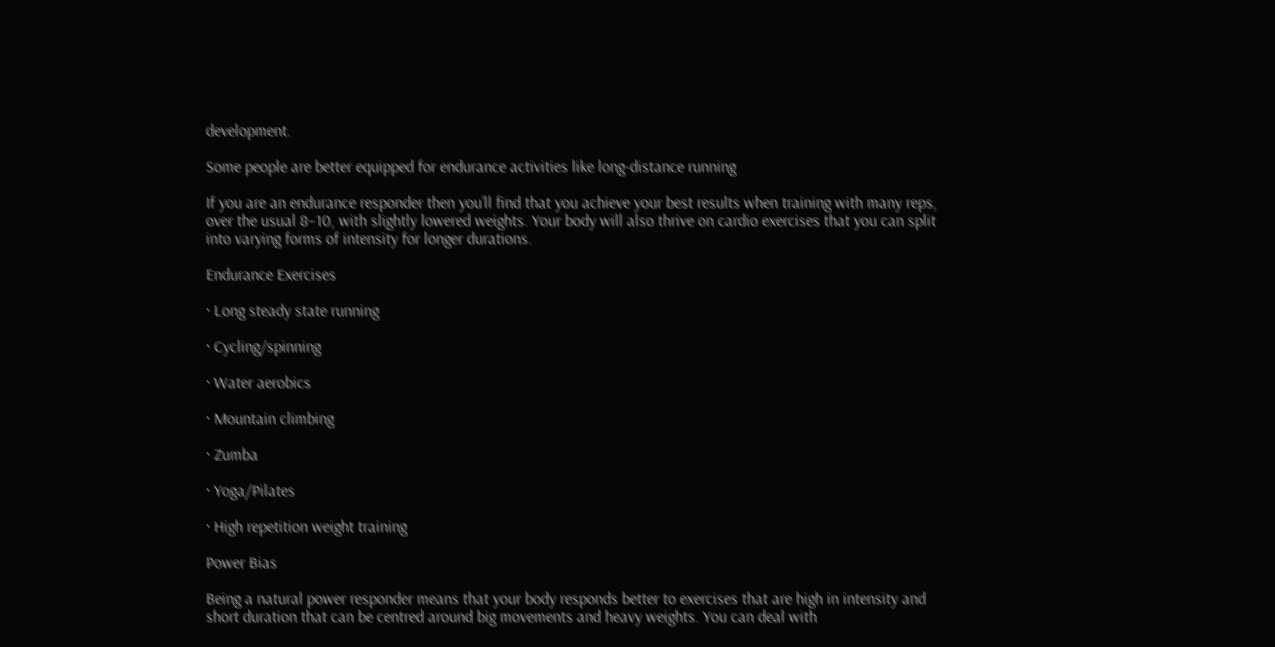development.

Some people are better equipped for endurance activities like long-distance running

If you are an endurance responder then you’ll find that you achieve your best results when training with many reps, over the usual 8–10, with slightly lowered weights. Your body will also thrive on cardio exercises that you can split into varying forms of intensity for longer durations.

Endurance Exercises

· Long steady state running

· Cycling/spinning

· Water aerobics

· Mountain climbing

· Zumba

· Yoga/Pilates

· High repetition weight training

Power Bias

Being a natural power responder means that your body responds better to exercises that are high in intensity and short duration that can be centred around big movements and heavy weights. You can deal with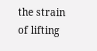the strain of lifting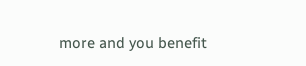more and you benefit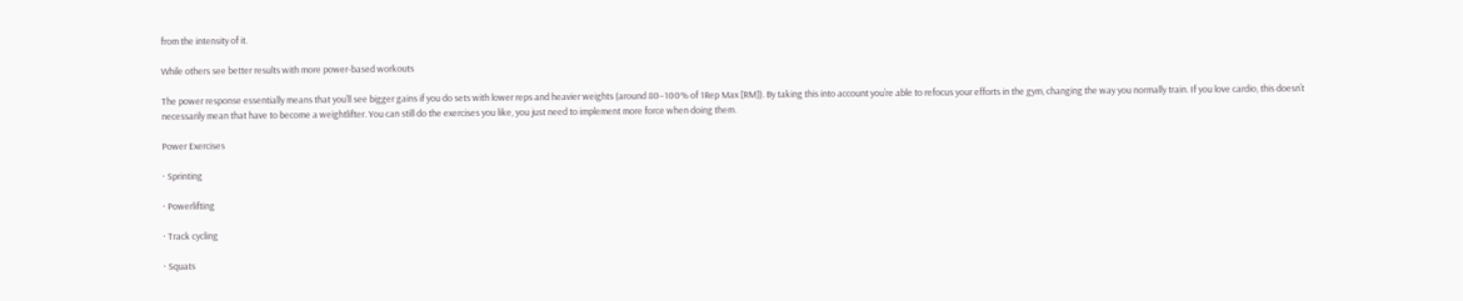from the intensity of it.

While others see better results with more power-based workouts

The power response essentially means that you’ll see bigger gains if you do sets with lower reps and heavier weights (around 80–100% of 1Rep Max [RM]). By taking this into account you’re able to refocus your efforts in the gym, changing the way you normally train. If you love cardio, this doesn’t necessarily mean that have to become a weightlifter. You can still do the exercises you like, you just need to implement more force when doing them.

Power Exercises

· Sprinting

· Powerlifting

· Track cycling

· Squats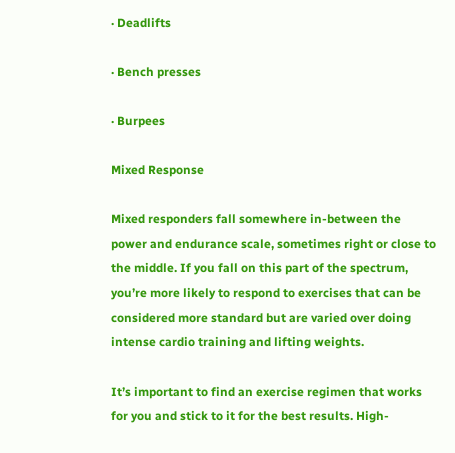· Deadlifts

· Bench presses

· Burpees

Mixed Response

Mixed responders fall somewhere in-between the power and endurance scale, sometimes right or close to the middle. If you fall on this part of the spectrum, you’re more likely to respond to exercises that can be considered more standard but are varied over doing intense cardio training and lifting weights.

It’s important to find an exercise regimen that works for you and stick to it for the best results. High-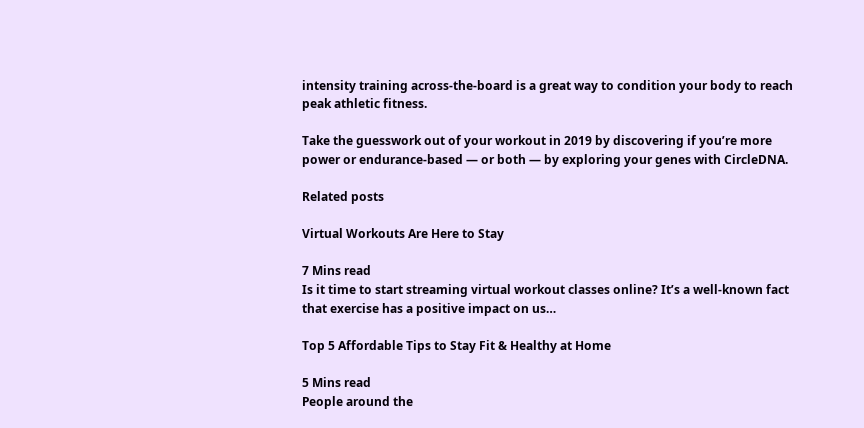intensity training across-the-board is a great way to condition your body to reach peak athletic fitness.

Take the guesswork out of your workout in 2019 by discovering if you’re more power or endurance-based — or both — by exploring your genes with CircleDNA.

Related posts

Virtual Workouts Are Here to Stay

7 Mins read
Is it time to start streaming virtual workout classes online? It’s a well-known fact that exercise has a positive impact on us…

Top 5 Affordable Tips to Stay Fit & Healthy at Home

5 Mins read
People around the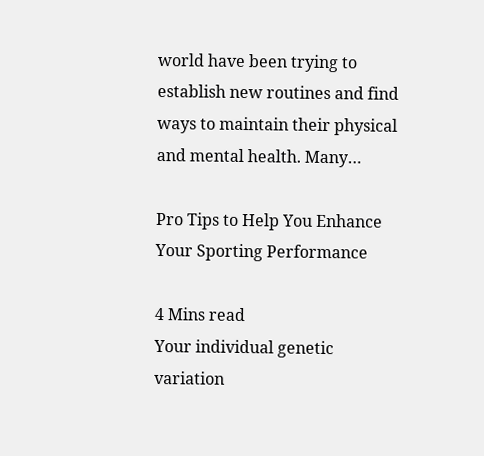world have been trying to establish new routines and find ways to maintain their physical and mental health. Many…

Pro Tips to Help You Enhance Your Sporting Performance

4 Mins read
Your individual genetic variation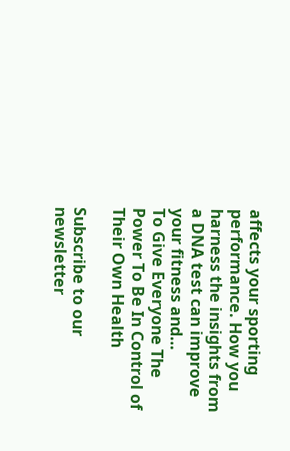affects your sporting performance. How you harness the insights from a DNA test can improve your fitness and…
To Give Everyone The Power To Be In Control of Their Own Health

Subscribe to our newsletter